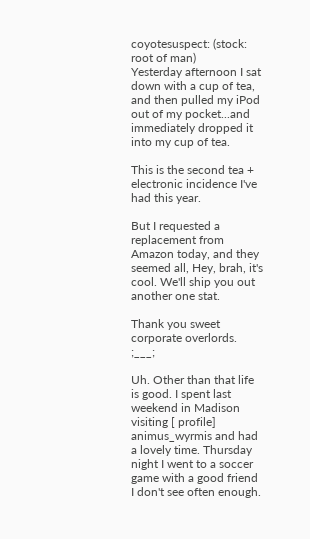coyotesuspect: (stock: root of man)
Yesterday afternoon I sat down with a cup of tea, and then pulled my iPod out of my pocket...and immediately dropped it into my cup of tea.

This is the second tea + electronic incidence I've had this year.

But I requested a replacement from Amazon today, and they seemed all, Hey, brah, it's cool. We'll ship you out another one stat.

Thank you sweet corporate overlords. ;___;

Uh. Other than that life is good. I spent last weekend in Madison visiting [ profile] animus_wyrmis and had a lovely time. Thursday night I went to a soccer game with a good friend I don't see often enough.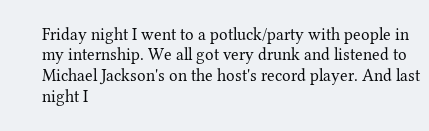Friday night I went to a potluck/party with people in my internship. We all got very drunk and listened to Michael Jackson's on the host's record player. And last night I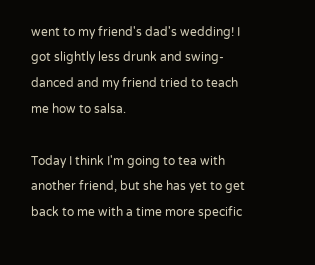went to my friend's dad's wedding! I got slightly less drunk and swing-danced and my friend tried to teach me how to salsa.

Today I think I'm going to tea with another friend, but she has yet to get back to me with a time more specific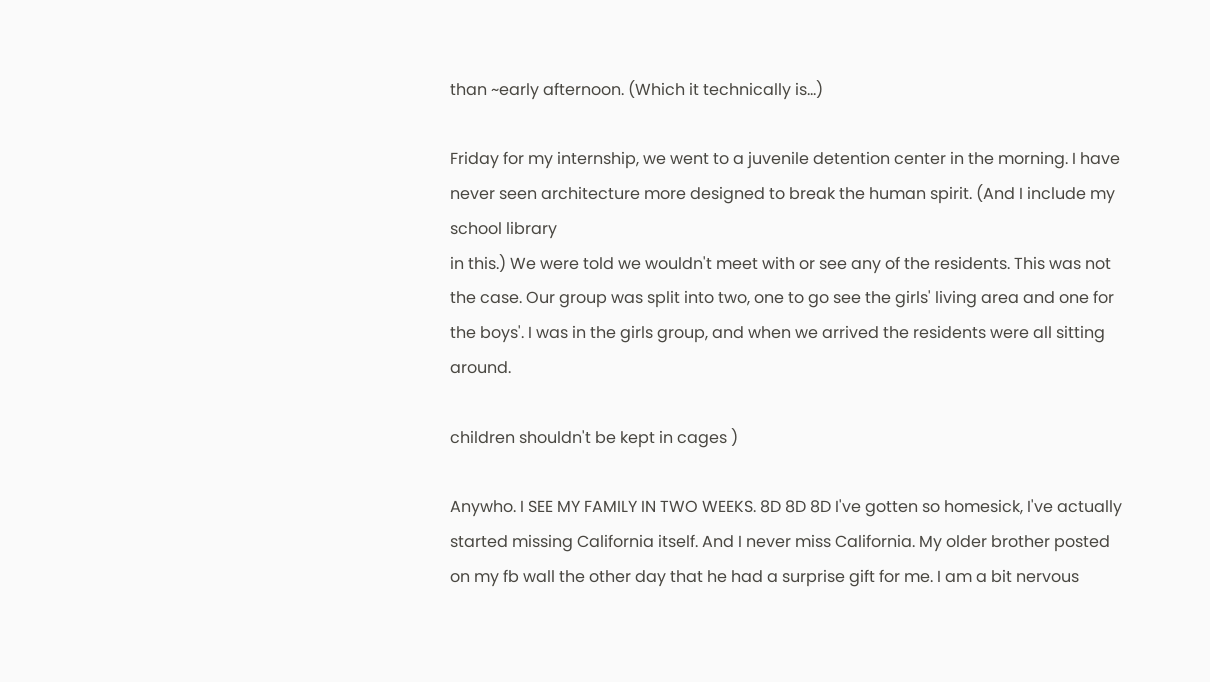than ~early afternoon. (Which it technically is...)

Friday for my internship, we went to a juvenile detention center in the morning. I have never seen architecture more designed to break the human spirit. (And I include my
school library
in this.) We were told we wouldn't meet with or see any of the residents. This was not the case. Our group was split into two, one to go see the girls' living area and one for the boys'. I was in the girls group, and when we arrived the residents were all sitting around.

children shouldn't be kept in cages )

Anywho. I SEE MY FAMILY IN TWO WEEKS. 8D 8D 8D I've gotten so homesick, I've actually started missing California itself. And I never miss California. My older brother posted on my fb wall the other day that he had a surprise gift for me. I am a bit nervous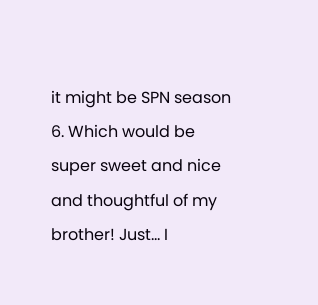it might be SPN season 6. Which would be super sweet and nice and thoughtful of my brother! Just... I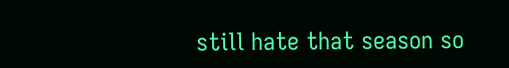still hate that season so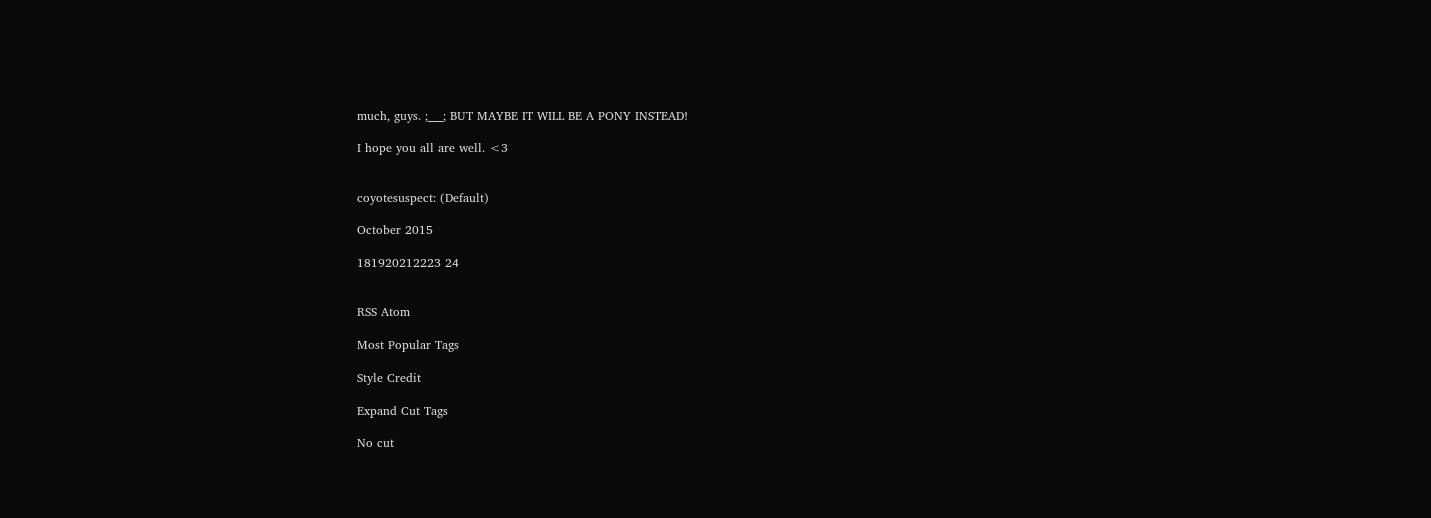much, guys. ;___; BUT MAYBE IT WILL BE A PONY INSTEAD!

I hope you all are well. <3


coyotesuspect: (Default)

October 2015

181920212223 24


RSS Atom

Most Popular Tags

Style Credit

Expand Cut Tags

No cut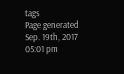tags
Page generated Sep. 19th, 2017 05:01 pm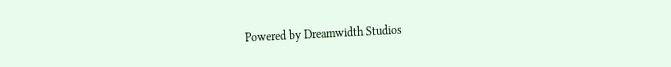Powered by Dreamwidth Studios